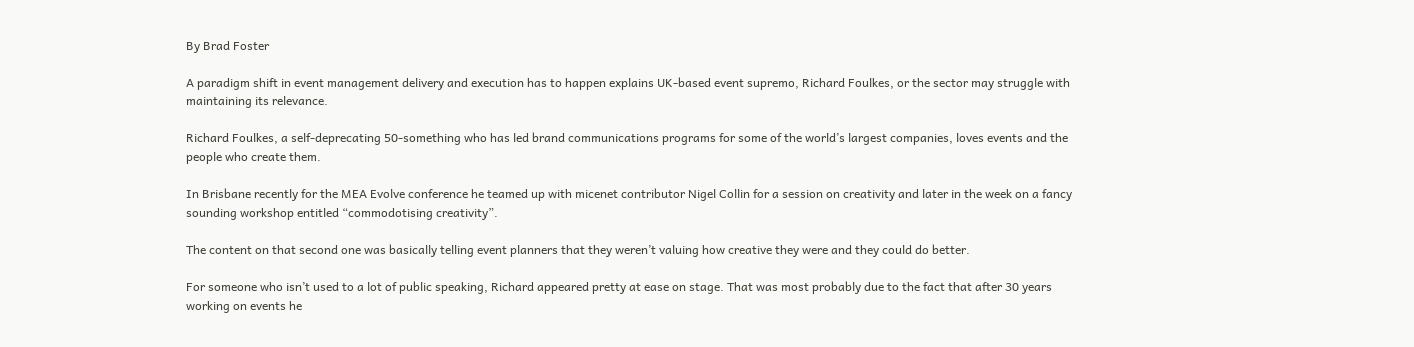By Brad Foster

A paradigm shift in event management delivery and execution has to happen explains UK-based event supremo, Richard Foulkes, or the sector may struggle with maintaining its relevance.

Richard Foulkes, a self-deprecating 50-something who has led brand communications programs for some of the world’s largest companies, loves events and the people who create them.

In Brisbane recently for the MEA Evolve conference he teamed up with micenet contributor Nigel Collin for a session on creativity and later in the week on a fancy sounding workshop entitled “commodotising creativity”.

The content on that second one was basically telling event planners that they weren’t valuing how creative they were and they could do better.

For someone who isn’t used to a lot of public speaking, Richard appeared pretty at ease on stage. That was most probably due to the fact that after 30 years working on events he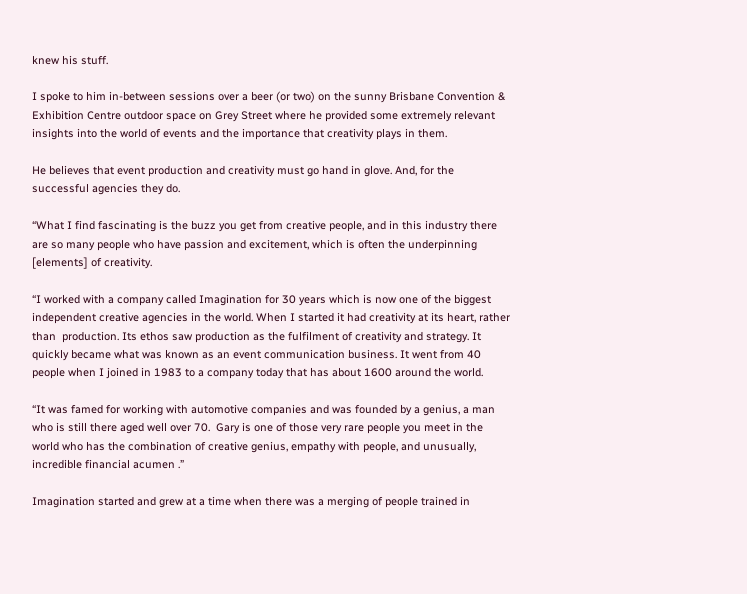knew his stuff.

I spoke to him in-between sessions over a beer (or two) on the sunny Brisbane Convention & Exhibition Centre outdoor space on Grey Street where he provided some extremely relevant insights into the world of events and the importance that creativity plays in them.

He believes that event production and creativity must go hand in glove. And, for the successful agencies they do.

“What I find fascinating is the buzz you get from creative people, and in this industry there are so many people who have passion and excitement, which is often the underpinning [elements] of creativity.

“I worked with a company called Imagination for 30 years which is now one of the biggest independent creative agencies in the world. When I started it had creativity at its heart, rather than  production. Its ethos saw production as the fulfilment of creativity and strategy. It quickly became what was known as an event communication business. It went from 40 people when I joined in 1983 to a company today that has about 1600 around the world.

“It was famed for working with automotive companies and was founded by a genius, a man who is still there aged well over 70.  Gary is one of those very rare people you meet in the world who has the combination of creative genius, empathy with people, and unusually, incredible financial acumen .”

Imagination started and grew at a time when there was a merging of people trained in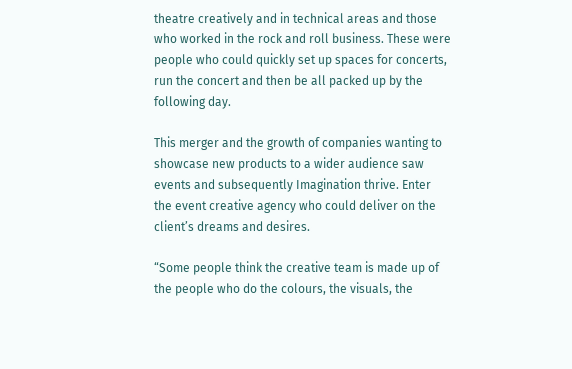theatre creatively and in technical areas and those who worked in the rock and roll business. These were people who could quickly set up spaces for concerts, run the concert and then be all packed up by the following day.

This merger and the growth of companies wanting to showcase new products to a wider audience saw events and subsequently Imagination thrive. Enter the event creative agency who could deliver on the client’s dreams and desires.

“Some people think the creative team is made up of the people who do the colours, the visuals, the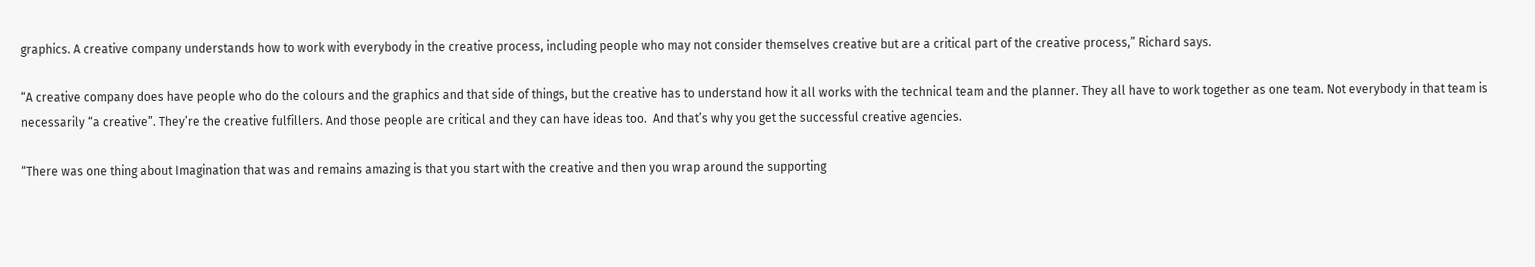graphics. A creative company understands how to work with everybody in the creative process, including people who may not consider themselves creative but are a critical part of the creative process,” Richard says.

“A creative company does have people who do the colours and the graphics and that side of things, but the creative has to understand how it all works with the technical team and the planner. They all have to work together as one team. Not everybody in that team is necessarily “a creative”. They’re the creative fulfillers. And those people are critical and they can have ideas too.  And that’s why you get the successful creative agencies.

“There was one thing about Imagination that was and remains amazing is that you start with the creative and then you wrap around the supporting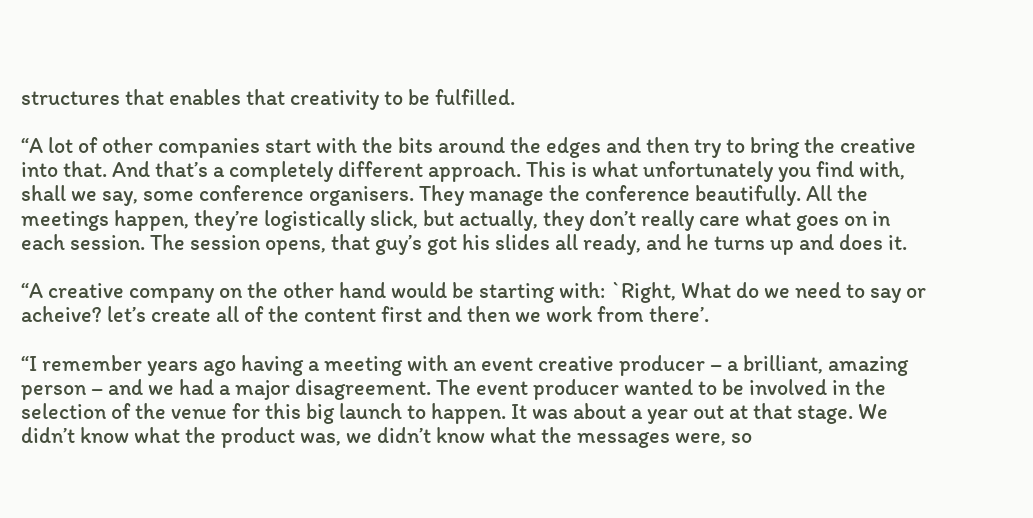structures that enables that creativity to be fulfilled.

“A lot of other companies start with the bits around the edges and then try to bring the creative into that. And that’s a completely different approach. This is what unfortunately you find with, shall we say, some conference organisers. They manage the conference beautifully. All the meetings happen, they’re logistically slick, but actually, they don’t really care what goes on in each session. The session opens, that guy’s got his slides all ready, and he turns up and does it.

“A creative company on the other hand would be starting with: `Right, What do we need to say or acheive? let’s create all of the content first and then we work from there’.

“I remember years ago having a meeting with an event creative producer – a brilliant, amazing person – and we had a major disagreement. The event producer wanted to be involved in the selection of the venue for this big launch to happen. It was about a year out at that stage. We didn’t know what the product was, we didn’t know what the messages were, so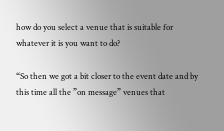how do you select a venue that is suitable for whatever it is you want to do?

“So then we got a bit closer to the event date and by this time all the ”on message” venues that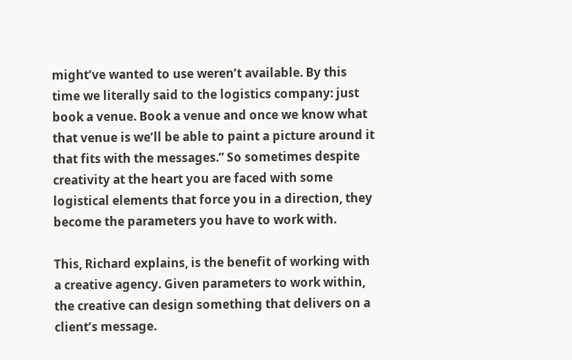might’ve wanted to use weren’t available. By this time we literally said to the logistics company: just book a venue. Book a venue and once we know what that venue is we’ll be able to paint a picture around it that fits with the messages.” So sometimes despite creativity at the heart you are faced with some logistical elements that force you in a direction, they become the parameters you have to work with.

This, Richard explains, is the benefit of working with a creative agency. Given parameters to work within, the creative can design something that delivers on a client’s message.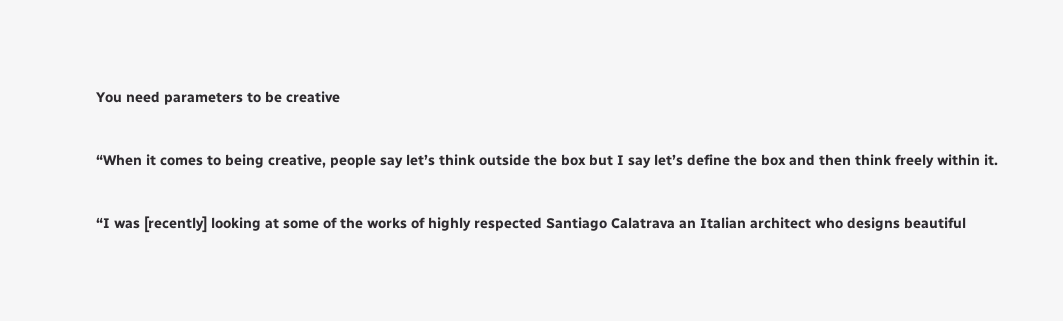You need parameters to be creative

“When it comes to being creative, people say let’s think outside the box but I say let’s define the box and then think freely within it.

“I was [recently] looking at some of the works of highly respected Santiago Calatrava an Italian architect who designs beautiful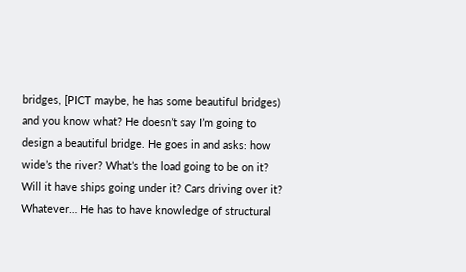bridges, [PICT maybe, he has some beautiful bridges) and you know what? He doesn’t say I’m going to design a beautiful bridge. He goes in and asks: how wide’s the river? What’s the load going to be on it? Will it have ships going under it? Cars driving over it? Whatever… He has to have knowledge of structural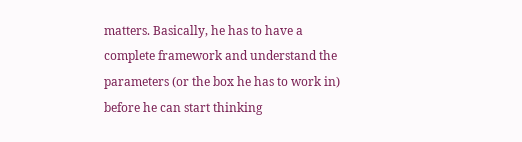matters. Basically, he has to have a complete framework and understand the parameters (or the box he has to work in) before he can start thinking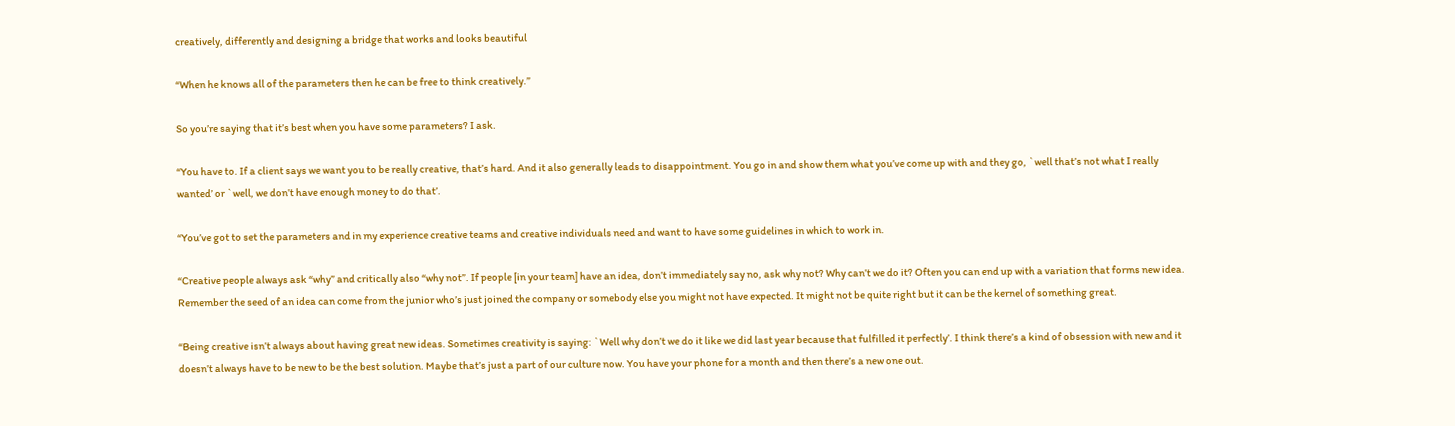creatively, differently and designing a bridge that works and looks beautiful

“When he knows all of the parameters then he can be free to think creatively.”

So you’re saying that it’s best when you have some parameters? I ask.

“You have to. If a client says we want you to be really creative, that’s hard. And it also generally leads to disappointment. You go in and show them what you’ve come up with and they go, `well that’s not what I really wanted’ or `well, we don’t have enough money to do that’.

“You’ve got to set the parameters and in my experience creative teams and creative individuals need and want to have some guidelines in which to work in.

“Creative people always ask “why” and critically also “why not”. If people [in your team] have an idea, don’t immediately say no, ask why not? Why can’t we do it? Often you can end up with a variation that forms new idea. Remember the seed of an idea can come from the junior who’s just joined the company or somebody else you might not have expected. It might not be quite right but it can be the kernel of something great.

“Being creative isn’t always about having great new ideas. Sometimes creativity is saying: `Well why don’t we do it like we did last year because that fulfilled it perfectly’. I think there’s a kind of obsession with new and it doesn’t always have to be new to be the best solution. Maybe that’s just a part of our culture now. You have your phone for a month and then there’s a new one out.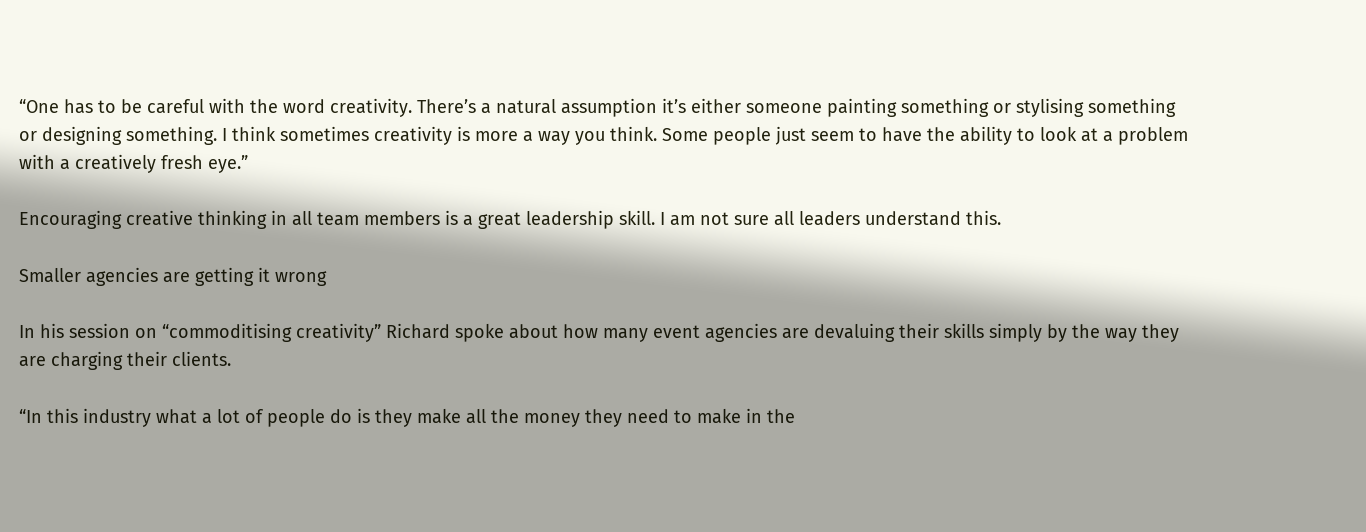“One has to be careful with the word creativity. There’s a natural assumption it’s either someone painting something or stylising something or designing something. I think sometimes creativity is more a way you think. Some people just seem to have the ability to look at a problem with a creatively fresh eye.”

Encouraging creative thinking in all team members is a great leadership skill. I am not sure all leaders understand this.

Smaller agencies are getting it wrong

In his session on “commoditising creativity” Richard spoke about how many event agencies are devaluing their skills simply by the way they are charging their clients.

“In this industry what a lot of people do is they make all the money they need to make in the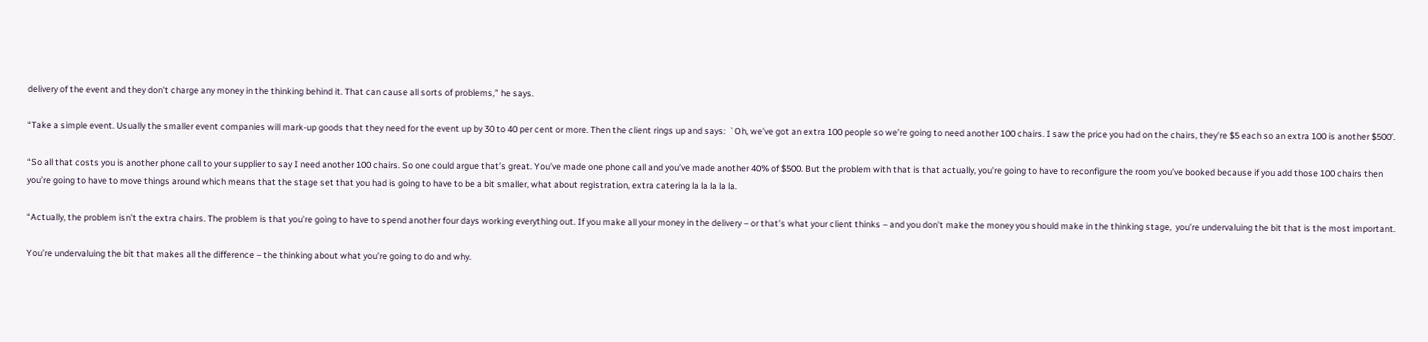delivery of the event and they don’t charge any money in the thinking behind it. That can cause all sorts of problems,” he says.

“Take a simple event. Usually the smaller event companies will mark-up goods that they need for the event up by 30 to 40 per cent or more. Then the client rings up and says:  `Oh, we’ve got an extra 100 people so we’re going to need another 100 chairs. I saw the price you had on the chairs, they’re $5 each so an extra 100 is another $500’.

“So all that costs you is another phone call to your supplier to say I need another 100 chairs. So one could argue that’s great. You’ve made one phone call and you’ve made another 40% of $500. But the problem with that is that actually, you’re going to have to reconfigure the room you’ve booked because if you add those 100 chairs then you’re going to have to move things around which means that the stage set that you had is going to have to be a bit smaller, what about registration, extra catering la la la la la.

“Actually, the problem isn’t the extra chairs. The problem is that you’re going to have to spend another four days working everything out. If you make all your money in the delivery – or that’s what your client thinks – and you don’t make the money you should make in the thinking stage,  you’re undervaluing the bit that is the most important.

You’re undervaluing the bit that makes all the difference – the thinking about what you’re going to do and why.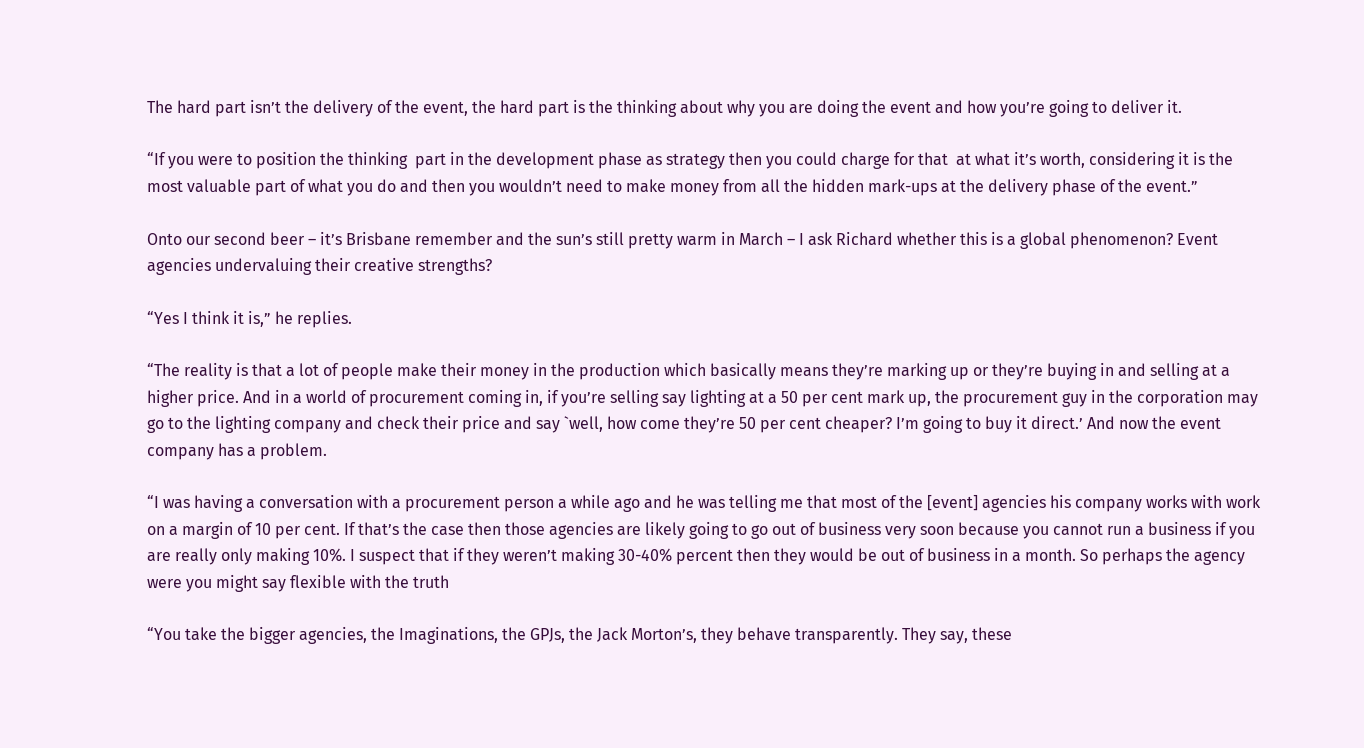The hard part isn’t the delivery of the event, the hard part is the thinking about why you are doing the event and how you’re going to deliver it.

“If you were to position the thinking  part in the development phase as strategy then you could charge for that  at what it’s worth, considering it is the most valuable part of what you do and then you wouldn’t need to make money from all the hidden mark-ups at the delivery phase of the event.”

Onto our second beer – it’s Brisbane remember and the sun’s still pretty warm in March – I ask Richard whether this is a global phenomenon? Event agencies undervaluing their creative strengths?

“Yes I think it is,” he replies.

“The reality is that a lot of people make their money in the production which basically means they’re marking up or they’re buying in and selling at a higher price. And in a world of procurement coming in, if you’re selling say lighting at a 50 per cent mark up, the procurement guy in the corporation may go to the lighting company and check their price and say `well, how come they’re 50 per cent cheaper? I’m going to buy it direct.’ And now the event company has a problem.

“I was having a conversation with a procurement person a while ago and he was telling me that most of the [event] agencies his company works with work on a margin of 10 per cent. If that’s the case then those agencies are likely going to go out of business very soon because you cannot run a business if you are really only making 10%. I suspect that if they weren’t making 30-40% percent then they would be out of business in a month. So perhaps the agency were you might say flexible with the truth

“You take the bigger agencies, the Imaginations, the GPJs, the Jack Morton’s, they behave transparently. They say, these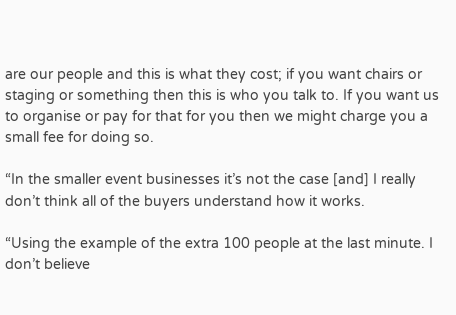are our people and this is what they cost; if you want chairs or staging or something then this is who you talk to. If you want us to organise or pay for that for you then we might charge you a small fee for doing so.

“In the smaller event businesses it’s not the case [and] I really don’t think all of the buyers understand how it works.

“Using the example of the extra 100 people at the last minute. I don’t believe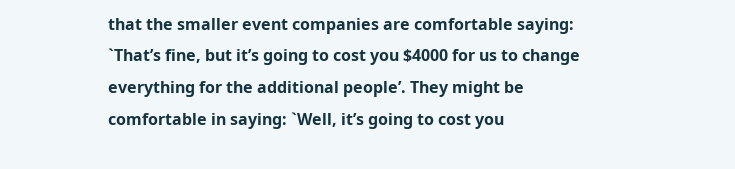that the smaller event companies are comfortable saying: `That’s fine, but it’s going to cost you $4000 for us to change everything for the additional people’. They might be comfortable in saying: `Well, it’s going to cost you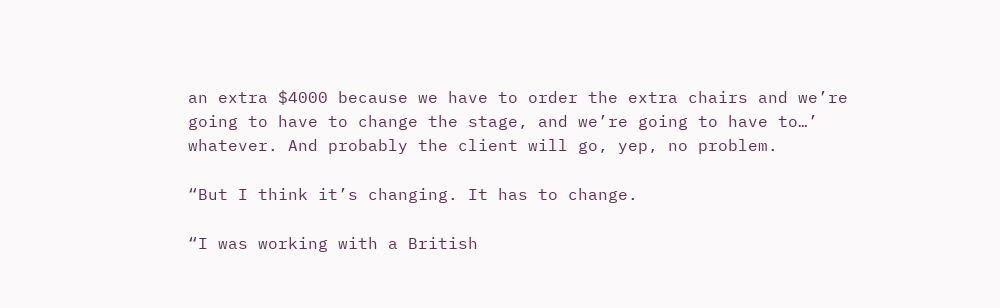an extra $4000 because we have to order the extra chairs and we’re going to have to change the stage, and we’re going to have to…’ whatever. And probably the client will go, yep, no problem.

“But I think it’s changing. It has to change.

“I was working with a British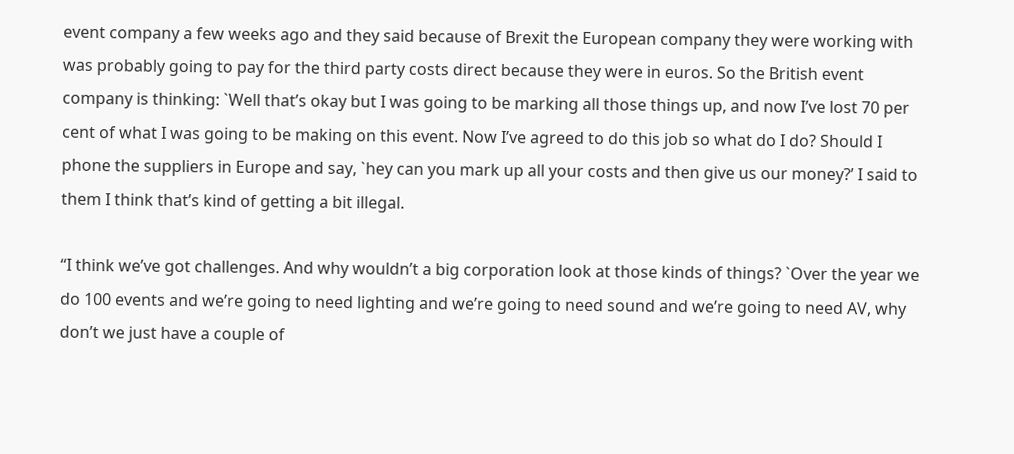event company a few weeks ago and they said because of Brexit the European company they were working with was probably going to pay for the third party costs direct because they were in euros. So the British event company is thinking: `Well that’s okay but I was going to be marking all those things up, and now I’ve lost 70 per cent of what I was going to be making on this event. Now I’ve agreed to do this job so what do I do? Should I phone the suppliers in Europe and say, `hey can you mark up all your costs and then give us our money?’ I said to them I think that’s kind of getting a bit illegal.

“I think we’ve got challenges. And why wouldn’t a big corporation look at those kinds of things? `Over the year we do 100 events and we’re going to need lighting and we’re going to need sound and we’re going to need AV, why don’t we just have a couple of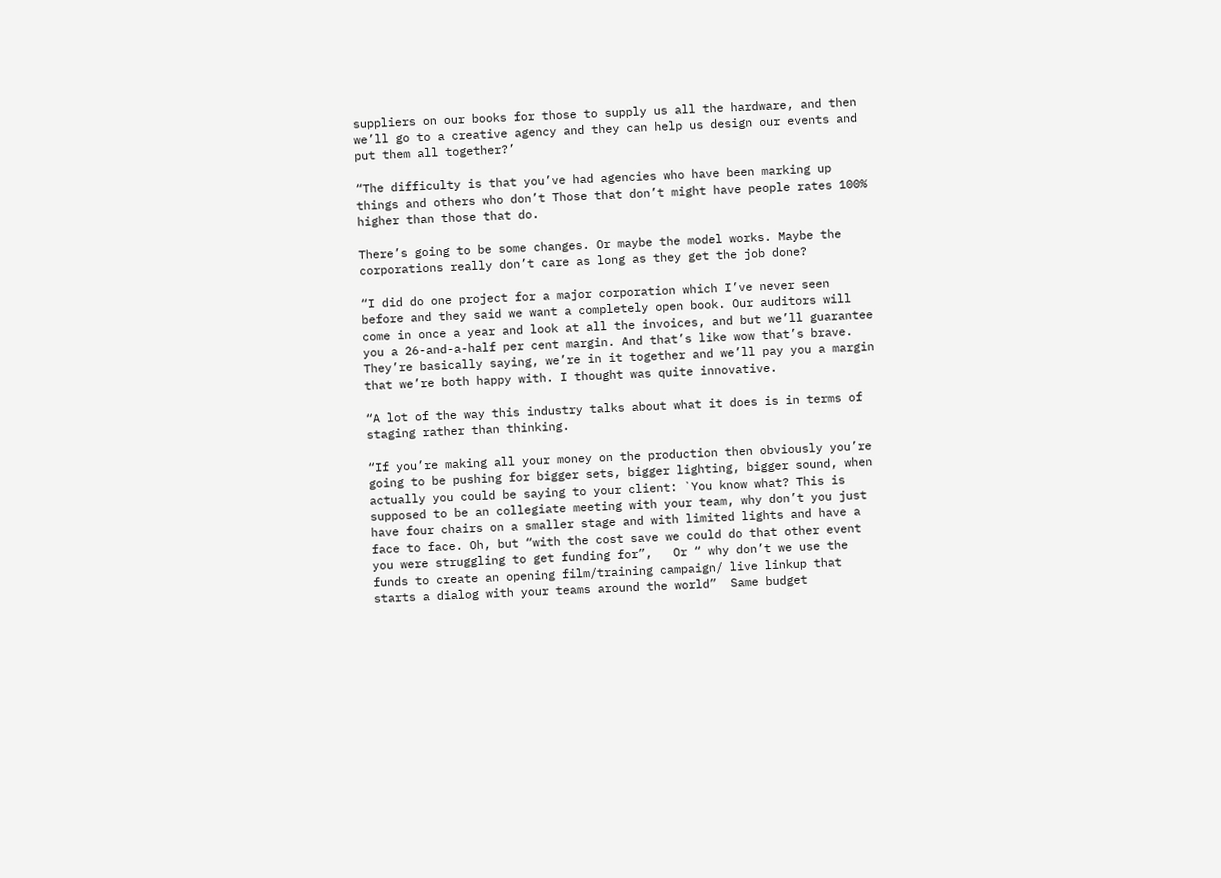suppliers on our books for those to supply us all the hardware, and then we’ll go to a creative agency and they can help us design our events and put them all together?’

“The difficulty is that you’ve had agencies who have been marking up things and others who don’t Those that don’t might have people rates 100% higher than those that do.

There’s going to be some changes. Or maybe the model works. Maybe the corporations really don’t care as long as they get the job done?

“I did do one project for a major corporation which I’ve never seen before and they said we want a completely open book. Our auditors will come in once a year and look at all the invoices, and but we’ll guarantee you a 26-and-a-half per cent margin. And that’s like wow that’s brave. They’re basically saying, we’re in it together and we’ll pay you a margin that we’re both happy with. I thought was quite innovative.

“A lot of the way this industry talks about what it does is in terms of staging rather than thinking.

“If you’re making all your money on the production then obviously you’re going to be pushing for bigger sets, bigger lighting, bigger sound, when actually you could be saying to your client: `You know what? This is supposed to be an collegiate meeting with your team, why don’t you just have four chairs on a smaller stage and with limited lights and have a face to face. Oh, but “with the cost save we could do that other event you were struggling to get funding for”,   Or “ why don’t we use the funds to create an opening film/training campaign/ live linkup that starts a dialog with your teams around the world”  Same budget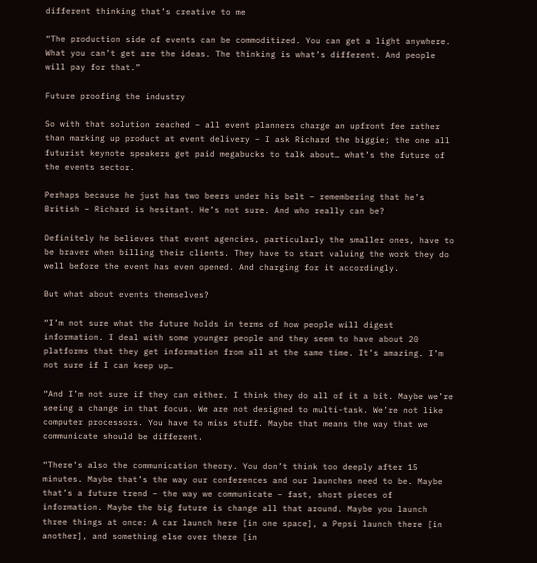different thinking that’s creative to me

“The production side of events can be commoditized. You can get a light anywhere. What you can’t get are the ideas. The thinking is what’s different. And people will pay for that.”

Future proofing the industry

So with that solution reached – all event planners charge an upfront fee rather than marking up product at event delivery – I ask Richard the biggie; the one all futurist keynote speakers get paid megabucks to talk about… what’s the future of the events sector.

Perhaps because he just has two beers under his belt – remembering that he’s British – Richard is hesitant. He’s not sure. And who really can be?

Definitely he believes that event agencies, particularly the smaller ones, have to be braver when billing their clients. They have to start valuing the work they do well before the event has even opened. And charging for it accordingly.

But what about events themselves?

“I’m not sure what the future holds in terms of how people will digest information. I deal with some younger people and they seem to have about 20 platforms that they get information from all at the same time. It’s amazing. I’m not sure if I can keep up…

“And I’m not sure if they can either. I think they do all of it a bit. Maybe we’re seeing a change in that focus. We are not designed to multi-task. We’re not like computer processors. You have to miss stuff. Maybe that means the way that we communicate should be different.

“There’s also the communication theory. You don’t think too deeply after 15 minutes. Maybe that’s the way our conferences and our launches need to be. Maybe that’s a future trend – the way we communicate – fast, short pieces of information. Maybe the big future is change all that around. Maybe you launch three things at once: A car launch here [in one space], a Pepsi launch there [in another], and something else over there [in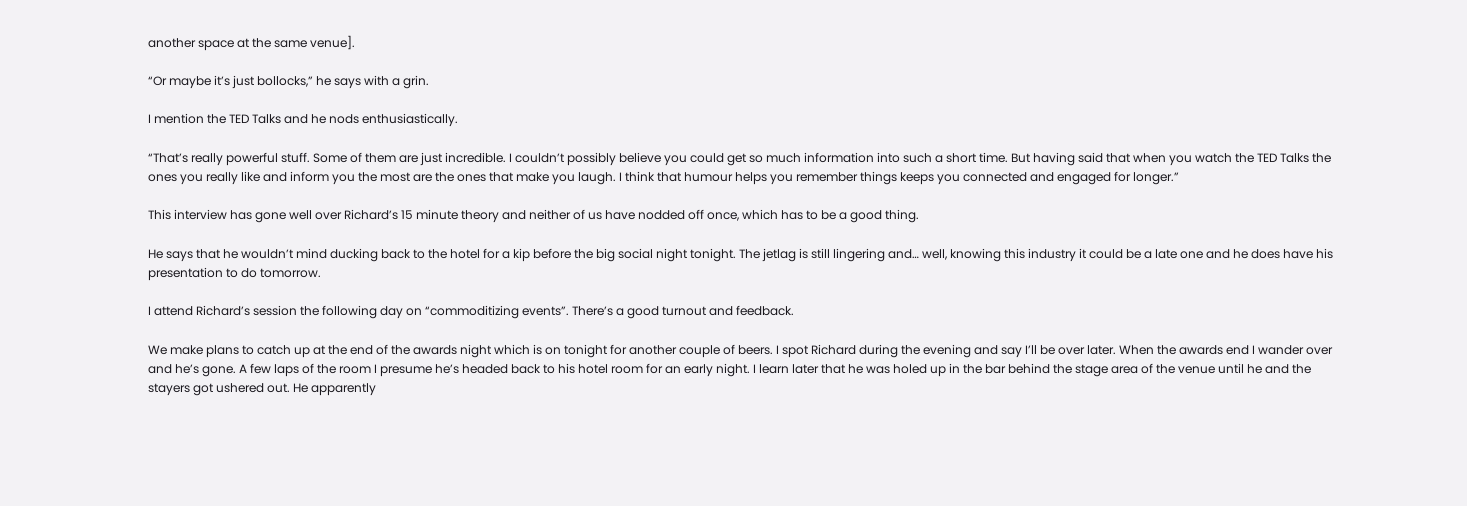another space at the same venue].

“Or maybe it’s just bollocks,” he says with a grin.

I mention the TED Talks and he nods enthusiastically.

“That’s really powerful stuff. Some of them are just incredible. I couldn’t possibly believe you could get so much information into such a short time. But having said that when you watch the TED Talks the ones you really like and inform you the most are the ones that make you laugh. I think that humour helps you remember things keeps you connected and engaged for longer.”

This interview has gone well over Richard’s 15 minute theory and neither of us have nodded off once, which has to be a good thing.

He says that he wouldn’t mind ducking back to the hotel for a kip before the big social night tonight. The jetlag is still lingering and… well, knowing this industry it could be a late one and he does have his presentation to do tomorrow.

I attend Richard’s session the following day on “commoditizing events”. There’s a good turnout and feedback.

We make plans to catch up at the end of the awards night which is on tonight for another couple of beers. I spot Richard during the evening and say I’ll be over later. When the awards end I wander over and he’s gone. A few laps of the room I presume he’s headed back to his hotel room for an early night. I learn later that he was holed up in the bar behind the stage area of the venue until he and the stayers got ushered out. He apparently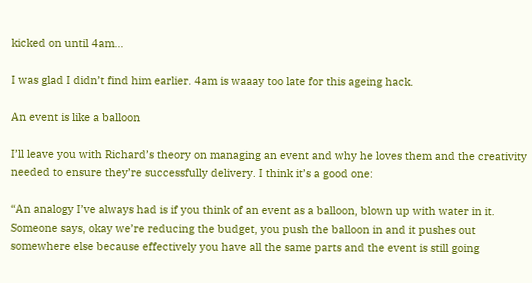kicked on until 4am…

I was glad I didn’t find him earlier. 4am is waaay too late for this ageing hack.

An event is like a balloon

I’ll leave you with Richard’s theory on managing an event and why he loves them and the creativity needed to ensure they’re successfully delivery. I think it’s a good one:

“An analogy I’ve always had is if you think of an event as a balloon, blown up with water in it. Someone says, okay we’re reducing the budget, you push the balloon in and it pushes out somewhere else because effectively you have all the same parts and the event is still going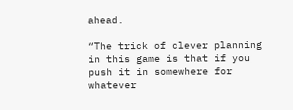ahead.

“The trick of clever planning in this game is that if you push it in somewhere for whatever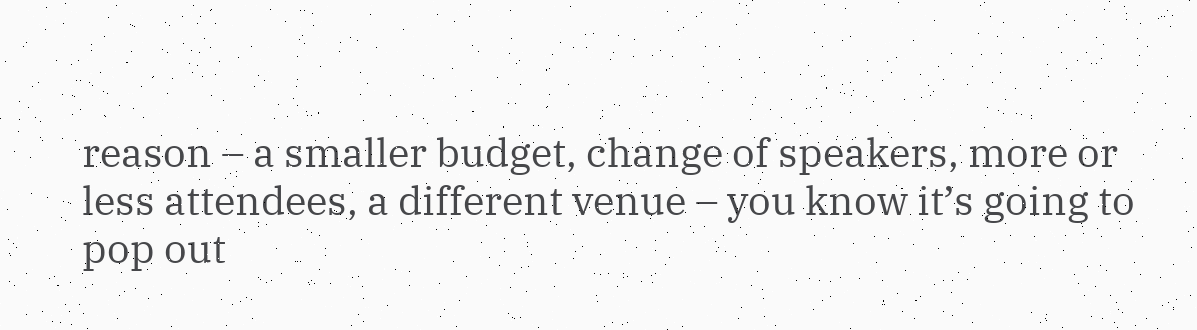reason – a smaller budget, change of speakers, more or less attendees, a different venue – you know it’s going to pop out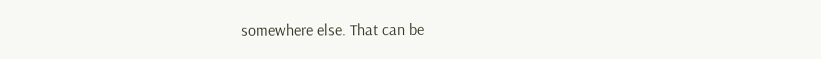somewhere else. That can be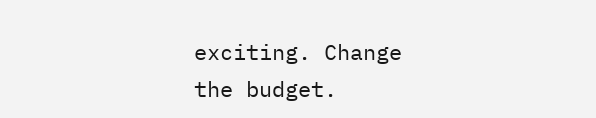exciting. Change the budget.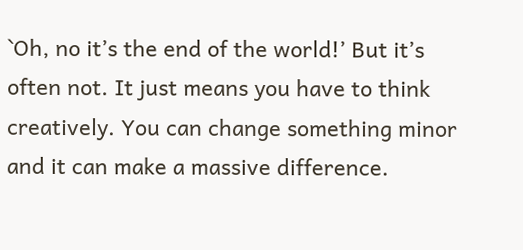`Oh, no it’s the end of the world!’ But it’s often not. It just means you have to think creatively. You can change something minor and it can make a massive difference.